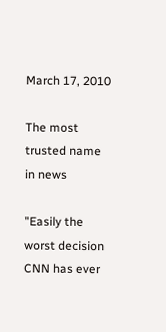March 17, 2010

The most trusted name in news

"Easily the worst decision CNN has ever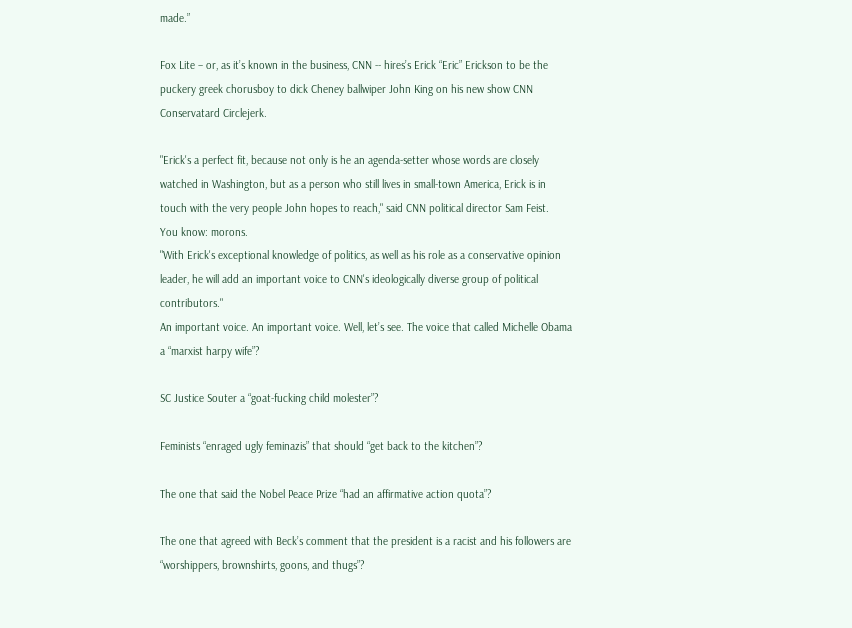made.”

Fox Lite – or, as it’s known in the business, CNN -- hires’s Erick “Eric” Erickson to be the puckery greek chorusboy to dick Cheney ballwiper John King on his new show CNN Conservatard Circlejerk.

"Erick's a perfect fit, because not only is he an agenda-setter whose words are closely watched in Washington, but as a person who still lives in small-town America, Erick is in touch with the very people John hopes to reach," said CNN political director Sam Feist.
You know: morons.
"With Erick's exceptional knowledge of politics, as well as his role as a conservative opinion leader, he will add an important voice to CNN's ideologically diverse group of political contributors."
An important voice. An important voice. Well, let’s see. The voice that called Michelle Obama a “marxist harpy wife”?

SC Justice Souter a “goat-fucking child molester”?

Feminists “enraged ugly feminazis” that should “get back to the kitchen”?

The one that said the Nobel Peace Prize “had an affirmative action quota”?

The one that agreed with Beck’s comment that the president is a racist and his followers are “worshippers, brownshirts, goons, and thugs”?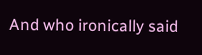And who ironically said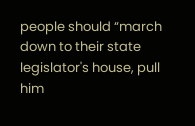people should “march down to their state legislator's house, pull him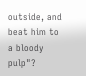outside, and beat him to a bloody pulp"?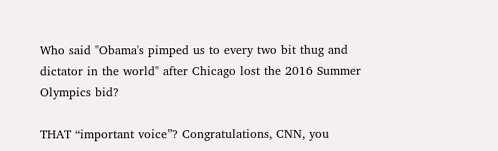Who said "Obama's pimped us to every two bit thug and dictator in the world" after Chicago lost the 2016 Summer Olympics bid?

THAT “important voice”? Congratulations, CNN, you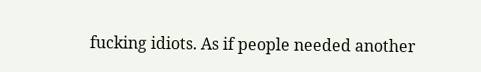fucking idiots. As if people needed another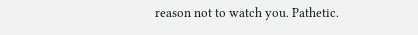reason not to watch you. Pathetic.